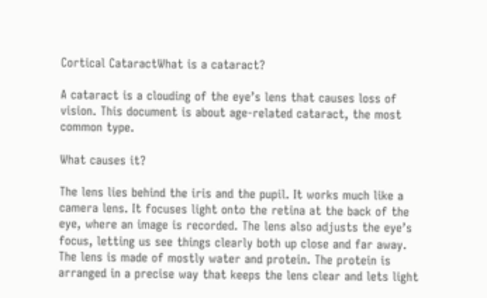Cortical CataractWhat is a cataract?

A cataract is a clouding of the eye’s lens that causes loss of vision. This document is about age-related cataract, the most common type.

What causes it?

The lens lies behind the iris and the pupil. It works much like a camera lens. It focuses light onto the retina at the back of the eye, where an image is recorded. The lens also adjusts the eye’s focus, letting us see things clearly both up close and far away.
The lens is made of mostly water and protein. The protein is arranged in a precise way that keeps the lens clear and lets light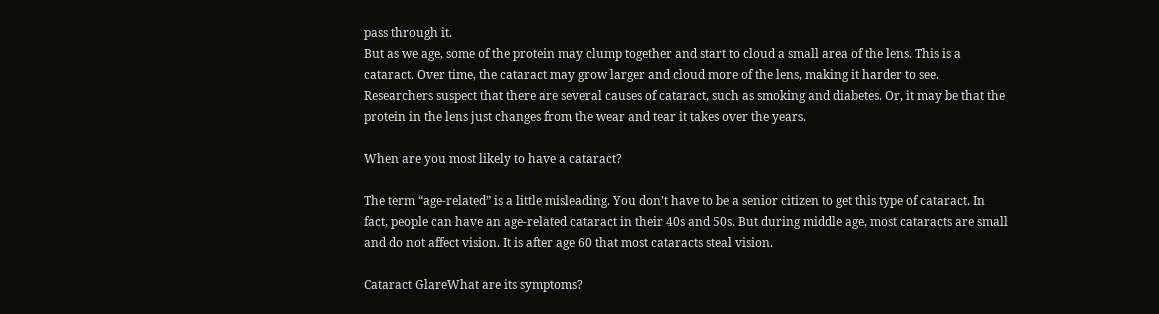pass through it.
But as we age, some of the protein may clump together and start to cloud a small area of the lens. This is a cataract. Over time, the cataract may grow larger and cloud more of the lens, making it harder to see.
Researchers suspect that there are several causes of cataract, such as smoking and diabetes. Or, it may be that the protein in the lens just changes from the wear and tear it takes over the years.

When are you most likely to have a cataract?

The term “age-related” is a little misleading. You don’t have to be a senior citizen to get this type of cataract. In fact, people can have an age-related cataract in their 40s and 50s. But during middle age, most cataracts are small and do not affect vision. It is after age 60 that most cataracts steal vision.

Cataract GlareWhat are its symptoms?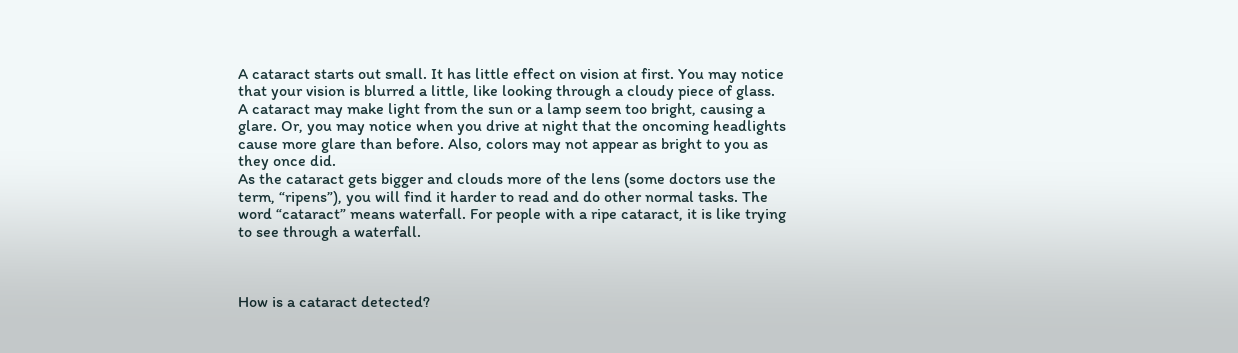A cataract starts out small. It has little effect on vision at first. You may notice that your vision is blurred a little, like looking through a cloudy piece of glass.
A cataract may make light from the sun or a lamp seem too bright, causing a glare. Or, you may notice when you drive at night that the oncoming headlights cause more glare than before. Also, colors may not appear as bright to you as they once did.
As the cataract gets bigger and clouds more of the lens (some doctors use the term, “ripens”), you will find it harder to read and do other normal tasks. The word “cataract” means waterfall. For people with a ripe cataract, it is like trying to see through a waterfall.



How is a cataract detected?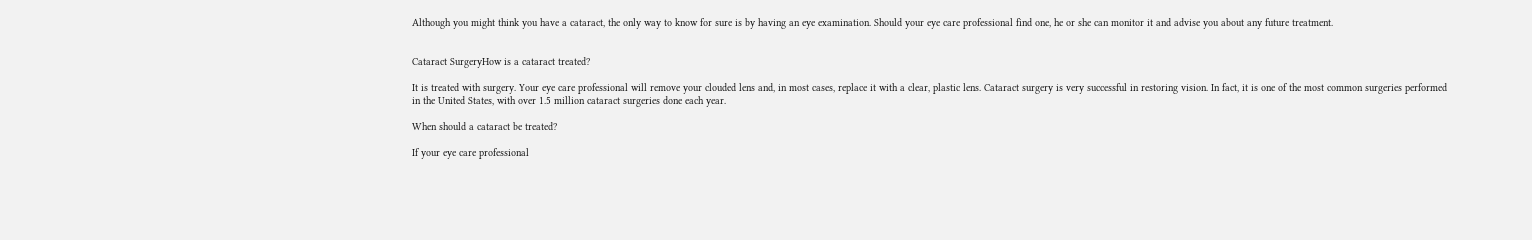Although you might think you have a cataract, the only way to know for sure is by having an eye examination. Should your eye care professional find one, he or she can monitor it and advise you about any future treatment.


Cataract SurgeryHow is a cataract treated?

It is treated with surgery. Your eye care professional will remove your clouded lens and, in most cases, replace it with a clear, plastic lens. Cataract surgery is very successful in restoring vision. In fact, it is one of the most common surgeries performed in the United States, with over 1.5 million cataract surgeries done each year.

When should a cataract be treated?

If your eye care professional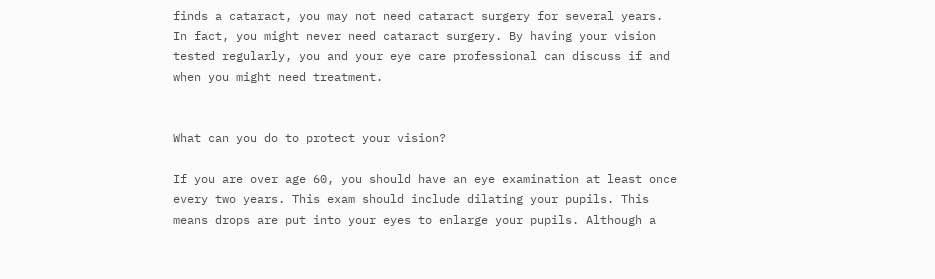finds a cataract, you may not need cataract surgery for several years. In fact, you might never need cataract surgery. By having your vision tested regularly, you and your eye care professional can discuss if and when you might need treatment.


What can you do to protect your vision?

If you are over age 60, you should have an eye examination at least once every two years. This exam should include dilating your pupils. This means drops are put into your eyes to enlarge your pupils. Although a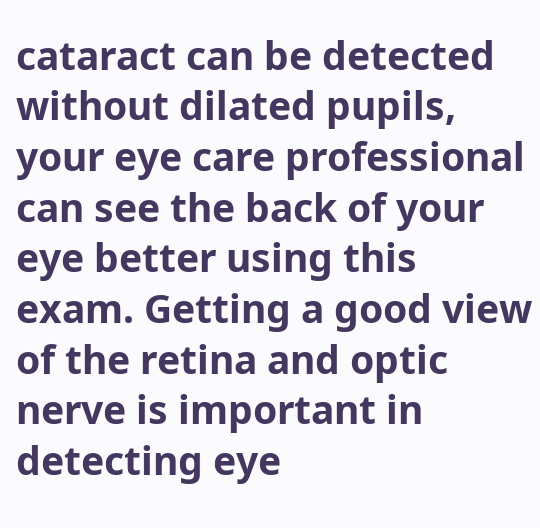cataract can be detected without dilated pupils, your eye care professional can see the back of your eye better using this exam. Getting a good view of the retina and optic nerve is important in detecting eye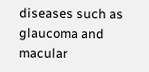diseases such as glaucoma and macular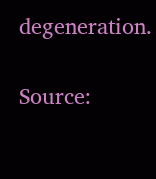degeneration.

Source: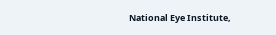National Eye Institute,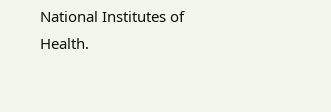National Institutes of Health.